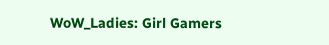WoW_Ladies: Girl Gamers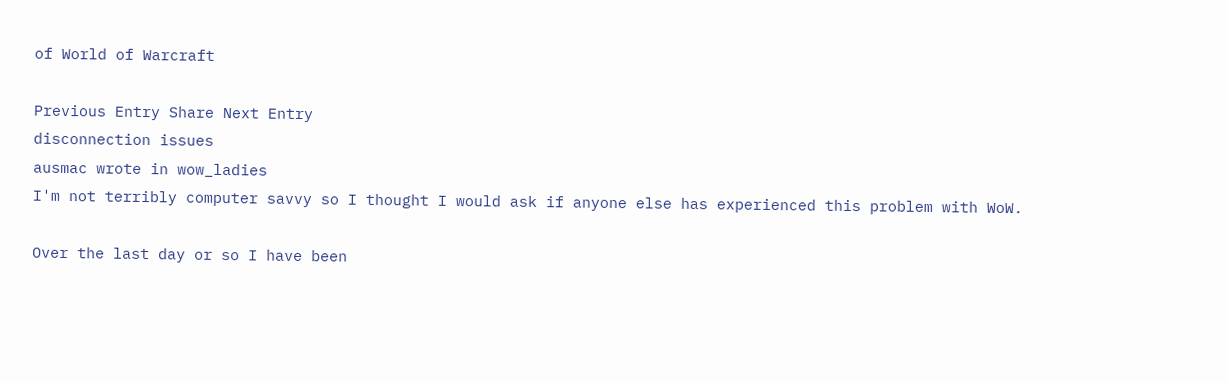of World of Warcraft

Previous Entry Share Next Entry
disconnection issues
ausmac wrote in wow_ladies
I'm not terribly computer savvy so I thought I would ask if anyone else has experienced this problem with WoW.

Over the last day or so I have been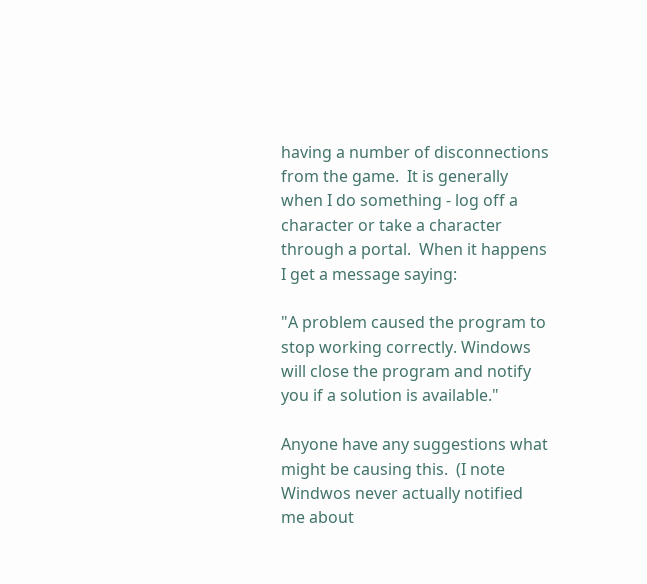having a number of disconnections from the game.  It is generally when I do something - log off a character or take a character through a portal.  When it happens I get a message saying:

"A problem caused the program to stop working correctly. Windows will close the program and notify you if a solution is available."

Anyone have any suggestions what might be causing this.  (I note Windwos never actually notified me about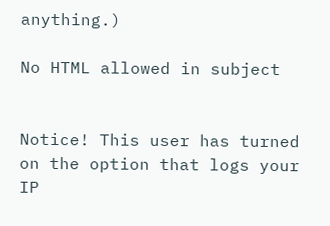anything.)

No HTML allowed in subject


Notice! This user has turned on the option that logs your IP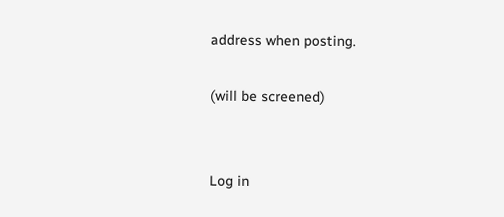address when posting.

(will be screened)


Log in